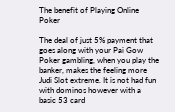The benefit of Playing Online Poker

The deal of just 5% payment that goes along with your Pai Gow Poker gambling, when you play the banker, makes the feeling more Judi Slot extreme. It is not had fun with dominos however with a basic 53 card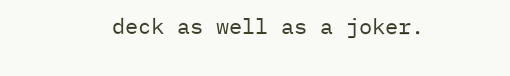deck as well as a joker.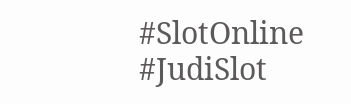#SlotOnline #JudiSlot